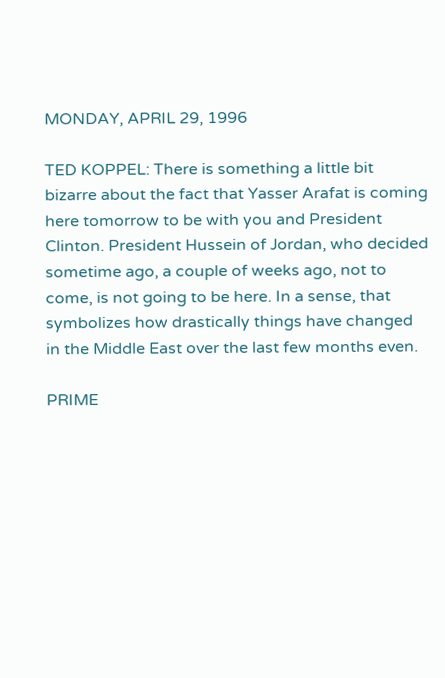MONDAY, APRIL 29, 1996

TED KOPPEL: There is something a little bit bizarre about the fact that Yasser Arafat is coming here tomorrow to be with you and President Clinton. President Hussein of Jordan, who decided sometime ago, a couple of weeks ago, not to come, is not going to be here. In a sense, that symbolizes how drastically things have changed in the Middle East over the last few months even.

PRIME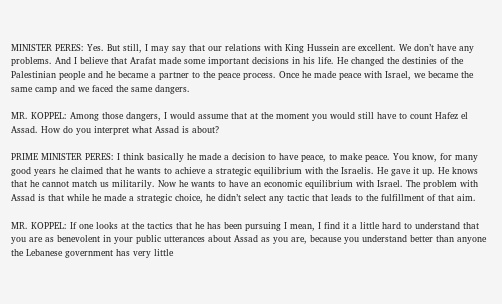MINISTER PERES: Yes. But still, I may say that our relations with King Hussein are excellent. We don’t have any problems. And I believe that Arafat made some important decisions in his life. He changed the destinies of the Palestinian people and he became a partner to the peace process. Once he made peace with Israel, we became the same camp and we faced the same dangers.

MR. KOPPEL: Among those dangers, I would assume that at the moment you would still have to count Hafez el Assad. How do you interpret what Assad is about?

PRIME MINISTER PERES: I think basically he made a decision to have peace, to make peace. You know, for many good years he claimed that he wants to achieve a strategic equilibrium with the Israelis. He gave it up. He knows that he cannot match us militarily. Now he wants to have an economic equilibrium with Israel. The problem with Assad is that while he made a strategic choice, he didn’t select any tactic that leads to the fulfillment of that aim.

MR. KOPPEL: If one looks at the tactics that he has been pursuing I mean, I find it a little hard to understand that you are as benevolent in your public utterances about Assad as you are, because you understand better than anyone the Lebanese government has very little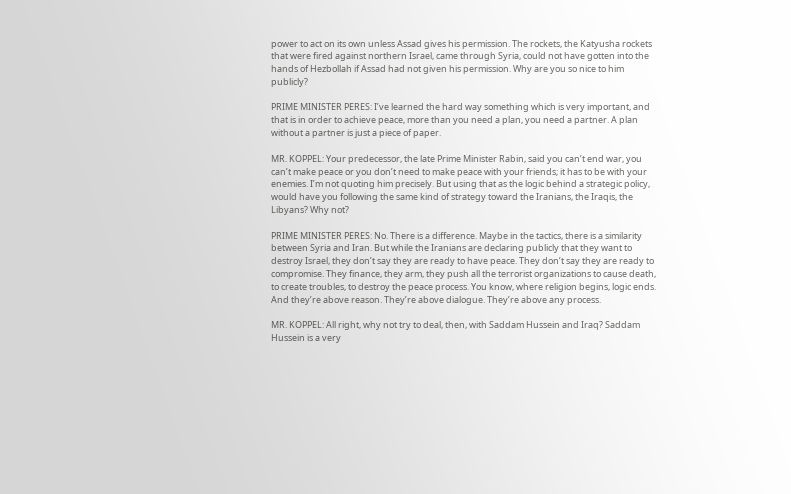power to act on its own unless Assad gives his permission. The rockets, the Katyusha rockets that were fired against northern Israel, came through Syria, could not have gotten into the hands of Hezbollah if Assad had not given his permission. Why are you so nice to him publicly?

PRIME MINISTER PERES: I’ve learned the hard way something which is very important, and that is in order to achieve peace, more than you need a plan, you need a partner. A plan without a partner is just a piece of paper.

MR. KOPPEL: Your predecessor, the late Prime Minister Rabin, said you can’t end war, you can’t make peace or you don’t need to make peace with your friends; it has to be with your enemies. I’m not quoting him precisely. But using that as the logic behind a strategic policy, would have you following the same kind of strategy toward the Iranians, the Iraqis, the Libyans? Why not?

PRIME MINISTER PERES: No. There is a difference. Maybe in the tactics, there is a similarity between Syria and Iran. But while the Iranians are declaring publicly that they want to destroy Israel, they don’t say they are ready to have peace. They don’t say they are ready to compromise. They finance, they arm, they push all the terrorist organizations to cause death, to create troubles, to destroy the peace process. You know, where religion begins, logic ends. And they’re above reason. They’re above dialogue. They’re above any process.

MR. KOPPEL: All right, why not try to deal, then, with Saddam Hussein and Iraq? Saddam Hussein is a very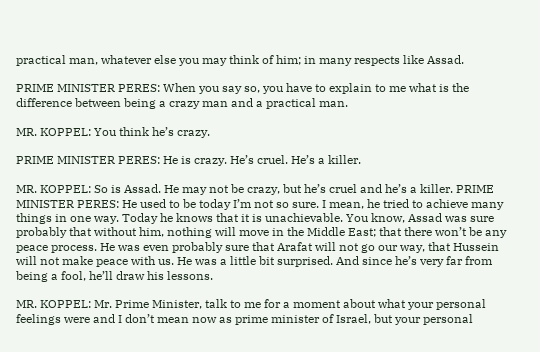practical man, whatever else you may think of him; in many respects like Assad.

PRIME MINISTER PERES: When you say so, you have to explain to me what is the difference between being a crazy man and a practical man.

MR. KOPPEL: You think he’s crazy.

PRIME MINISTER PERES: He is crazy. He’s cruel. He’s a killer.

MR. KOPPEL: So is Assad. He may not be crazy, but he’s cruel and he’s a killer. PRIME MINISTER PERES: He used to be today I’m not so sure. I mean, he tried to achieve many things in one way. Today he knows that it is unachievable. You know, Assad was sure probably that without him, nothing will move in the Middle East; that there won’t be any peace process. He was even probably sure that Arafat will not go our way, that Hussein will not make peace with us. He was a little bit surprised. And since he’s very far from being a fool, he’ll draw his lessons.

MR. KOPPEL: Mr. Prime Minister, talk to me for a moment about what your personal feelings were and I don’t mean now as prime minister of Israel, but your personal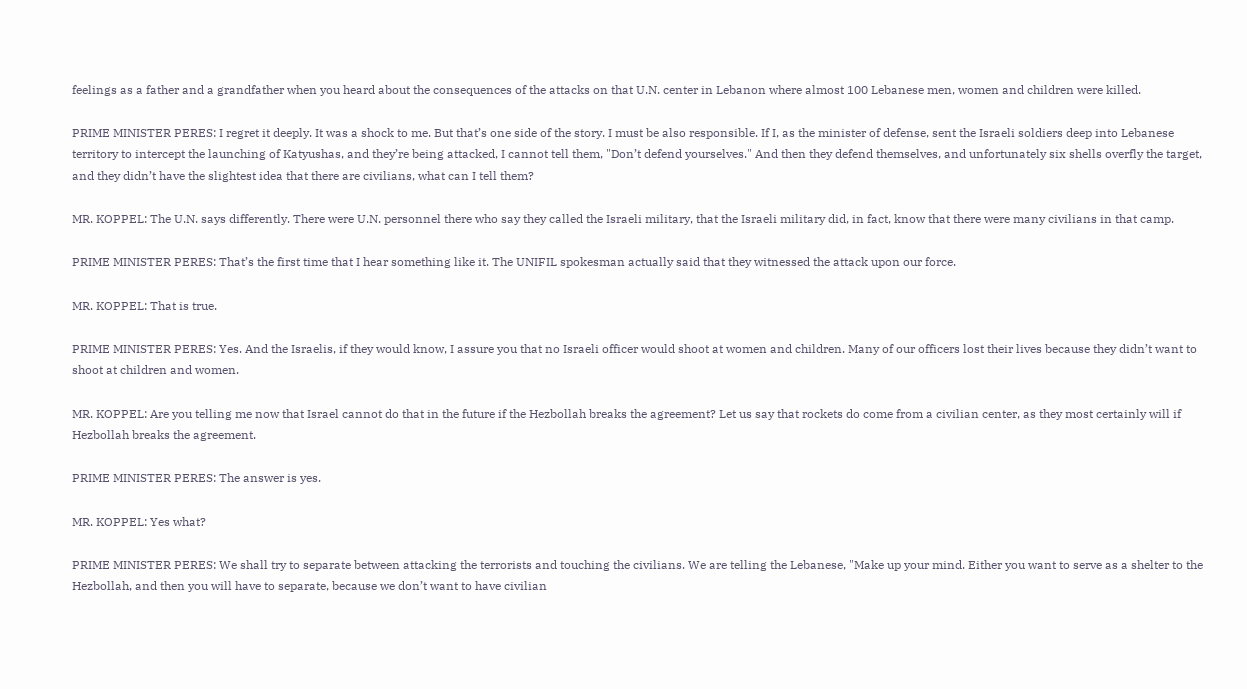feelings as a father and a grandfather when you heard about the consequences of the attacks on that U.N. center in Lebanon where almost 100 Lebanese men, women and children were killed.

PRIME MINISTER PERES: I regret it deeply. It was a shock to me. But that’s one side of the story. I must be also responsible. If I, as the minister of defense, sent the Israeli soldiers deep into Lebanese territory to intercept the launching of Katyushas, and they’re being attacked, I cannot tell them, "Don’t defend yourselves." And then they defend themselves, and unfortunately six shells overfly the target, and they didn’t have the slightest idea that there are civilians, what can I tell them?

MR. KOPPEL: The U.N. says differently. There were U.N. personnel there who say they called the Israeli military, that the Israeli military did, in fact, know that there were many civilians in that camp.

PRIME MINISTER PERES: That’s the first time that I hear something like it. The UNIFIL spokesman actually said that they witnessed the attack upon our force.

MR. KOPPEL: That is true.

PRIME MINISTER PERES: Yes. And the Israelis, if they would know, I assure you that no Israeli officer would shoot at women and children. Many of our officers lost their lives because they didn’t want to shoot at children and women.

MR. KOPPEL: Are you telling me now that Israel cannot do that in the future if the Hezbollah breaks the agreement? Let us say that rockets do come from a civilian center, as they most certainly will if Hezbollah breaks the agreement.

PRIME MINISTER PERES: The answer is yes.

MR. KOPPEL: Yes what?

PRIME MINISTER PERES: We shall try to separate between attacking the terrorists and touching the civilians. We are telling the Lebanese, "Make up your mind. Either you want to serve as a shelter to the Hezbollah, and then you will have to separate, because we don’t want to have civilian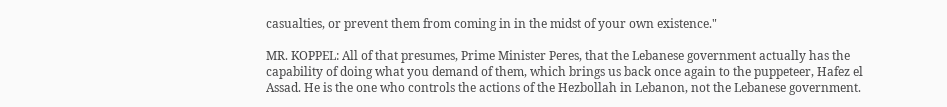casualties, or prevent them from coming in in the midst of your own existence."

MR. KOPPEL: All of that presumes, Prime Minister Peres, that the Lebanese government actually has the capability of doing what you demand of them, which brings us back once again to the puppeteer, Hafez el Assad. He is the one who controls the actions of the Hezbollah in Lebanon, not the Lebanese government.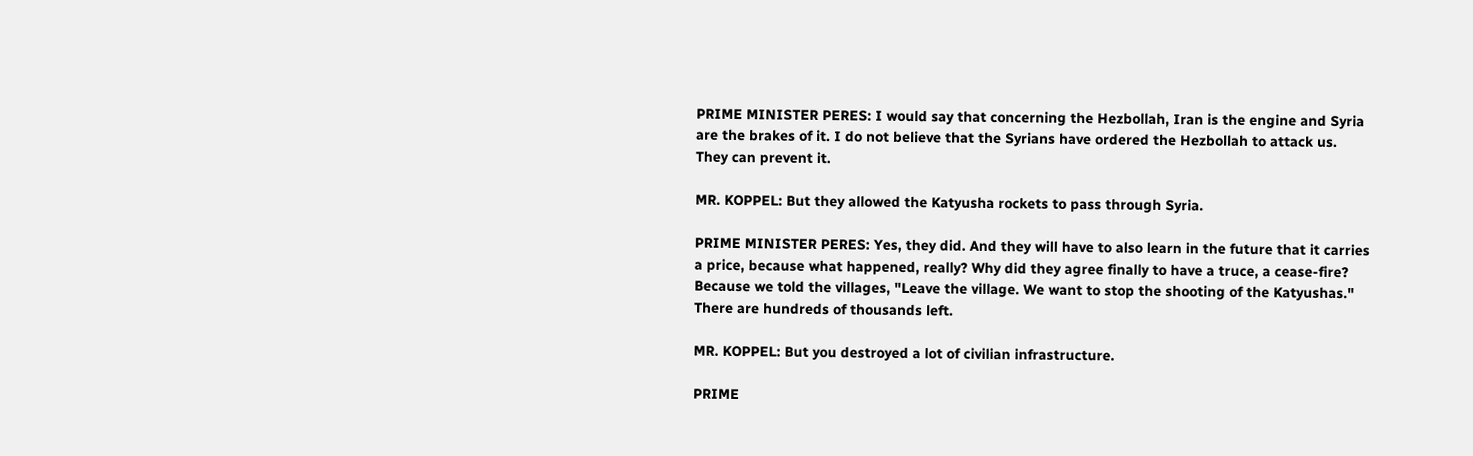PRIME MINISTER PERES: I would say that concerning the Hezbollah, Iran is the engine and Syria are the brakes of it. I do not believe that the Syrians have ordered the Hezbollah to attack us. They can prevent it.

MR. KOPPEL: But they allowed the Katyusha rockets to pass through Syria.

PRIME MINISTER PERES: Yes, they did. And they will have to also learn in the future that it carries a price, because what happened, really? Why did they agree finally to have a truce, a cease-fire? Because we told the villages, "Leave the village. We want to stop the shooting of the Katyushas." There are hundreds of thousands left.

MR. KOPPEL: But you destroyed a lot of civilian infrastructure.

PRIME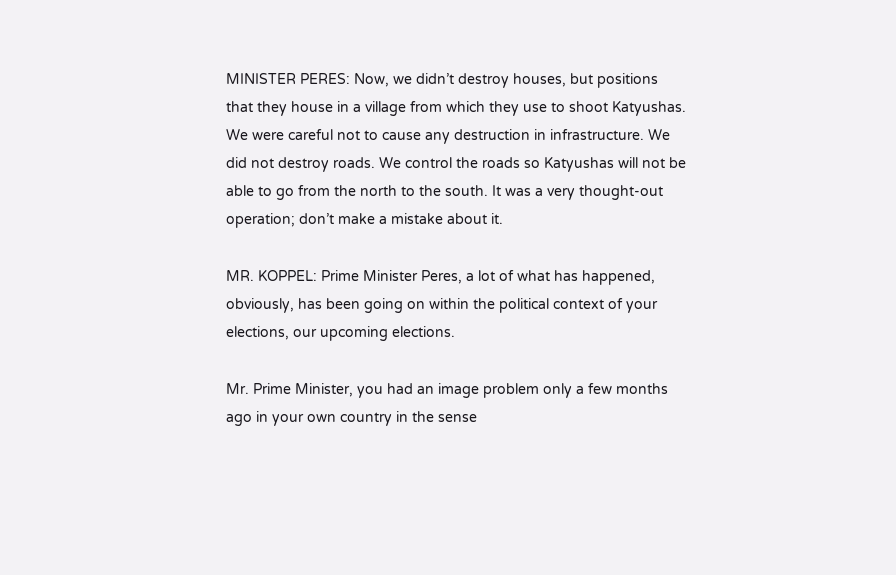MINISTER PERES: Now, we didn’t destroy houses, but positions that they house in a village from which they use to shoot Katyushas. We were careful not to cause any destruction in infrastructure. We did not destroy roads. We control the roads so Katyushas will not be able to go from the north to the south. It was a very thought-out operation; don’t make a mistake about it.

MR. KOPPEL: Prime Minister Peres, a lot of what has happened, obviously, has been going on within the political context of your elections, our upcoming elections.

Mr. Prime Minister, you had an image problem only a few months ago in your own country in the sense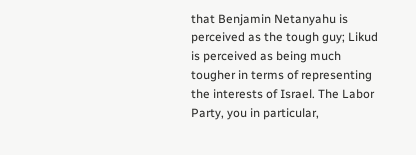that Benjamin Netanyahu is perceived as the tough guy; Likud is perceived as being much tougher in terms of representing the interests of Israel. The Labor Party, you in particular,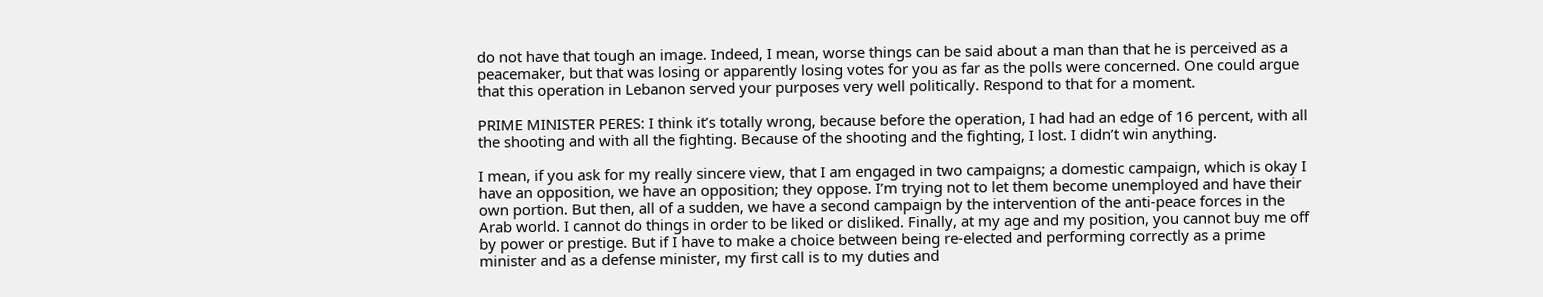do not have that tough an image. Indeed, I mean, worse things can be said about a man than that he is perceived as a peacemaker, but that was losing or apparently losing votes for you as far as the polls were concerned. One could argue that this operation in Lebanon served your purposes very well politically. Respond to that for a moment.

PRIME MINISTER PERES: I think it’s totally wrong, because before the operation, I had had an edge of 16 percent, with all the shooting and with all the fighting. Because of the shooting and the fighting, I lost. I didn’t win anything.

I mean, if you ask for my really sincere view, that I am engaged in two campaigns; a domestic campaign, which is okay I have an opposition, we have an opposition; they oppose. I’m trying not to let them become unemployed and have their own portion. But then, all of a sudden, we have a second campaign by the intervention of the anti-peace forces in the Arab world. I cannot do things in order to be liked or disliked. Finally, at my age and my position, you cannot buy me off by power or prestige. But if I have to make a choice between being re-elected and performing correctly as a prime minister and as a defense minister, my first call is to my duties and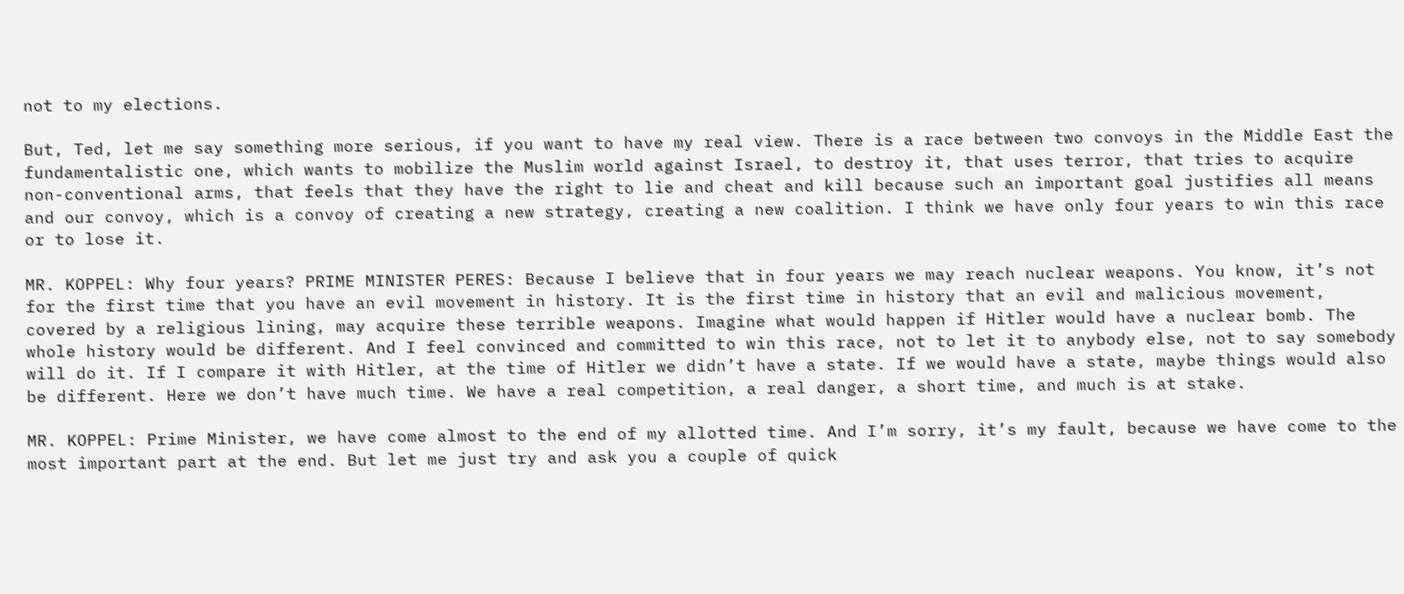not to my elections.

But, Ted, let me say something more serious, if you want to have my real view. There is a race between two convoys in the Middle East the fundamentalistic one, which wants to mobilize the Muslim world against Israel, to destroy it, that uses terror, that tries to acquire non-conventional arms, that feels that they have the right to lie and cheat and kill because such an important goal justifies all means and our convoy, which is a convoy of creating a new strategy, creating a new coalition. I think we have only four years to win this race or to lose it.

MR. KOPPEL: Why four years? PRIME MINISTER PERES: Because I believe that in four years we may reach nuclear weapons. You know, it’s not for the first time that you have an evil movement in history. It is the first time in history that an evil and malicious movement, covered by a religious lining, may acquire these terrible weapons. Imagine what would happen if Hitler would have a nuclear bomb. The whole history would be different. And I feel convinced and committed to win this race, not to let it to anybody else, not to say somebody will do it. If I compare it with Hitler, at the time of Hitler we didn’t have a state. If we would have a state, maybe things would also be different. Here we don’t have much time. We have a real competition, a real danger, a short time, and much is at stake.

MR. KOPPEL: Prime Minister, we have come almost to the end of my allotted time. And I’m sorry, it’s my fault, because we have come to the most important part at the end. But let me just try and ask you a couple of quick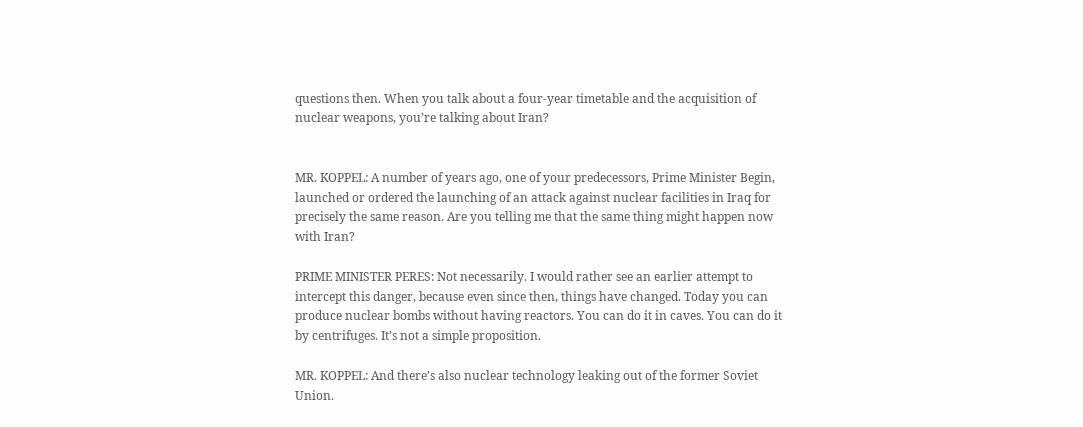questions then. When you talk about a four-year timetable and the acquisition of nuclear weapons, you’re talking about Iran?


MR. KOPPEL: A number of years ago, one of your predecessors, Prime Minister Begin, launched or ordered the launching of an attack against nuclear facilities in Iraq for precisely the same reason. Are you telling me that the same thing might happen now with Iran?

PRIME MINISTER PERES: Not necessarily. I would rather see an earlier attempt to intercept this danger, because even since then, things have changed. Today you can produce nuclear bombs without having reactors. You can do it in caves. You can do it by centrifuges. It’s not a simple proposition.

MR. KOPPEL: And there’s also nuclear technology leaking out of the former Soviet Union.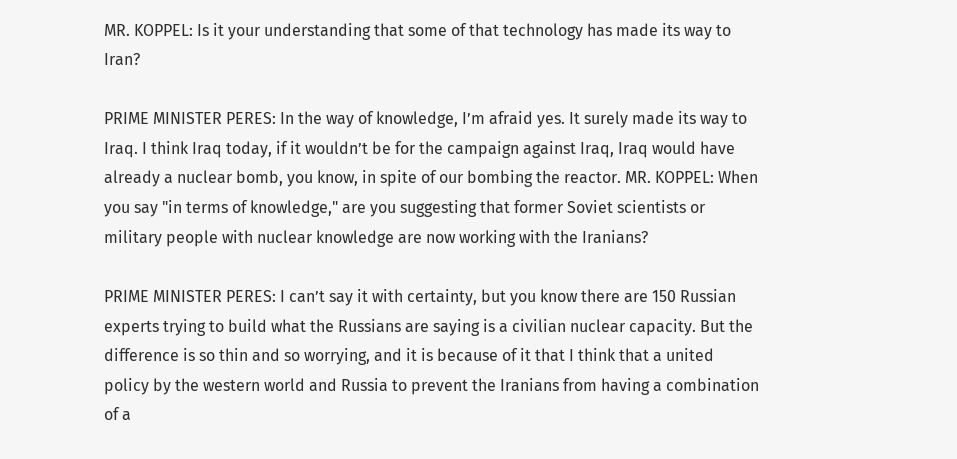MR. KOPPEL: Is it your understanding that some of that technology has made its way to Iran?

PRIME MINISTER PERES: In the way of knowledge, I’m afraid yes. It surely made its way to Iraq. I think Iraq today, if it wouldn’t be for the campaign against Iraq, Iraq would have already a nuclear bomb, you know, in spite of our bombing the reactor. MR. KOPPEL: When you say "in terms of knowledge," are you suggesting that former Soviet scientists or military people with nuclear knowledge are now working with the Iranians?

PRIME MINISTER PERES: I can’t say it with certainty, but you know there are 150 Russian experts trying to build what the Russians are saying is a civilian nuclear capacity. But the difference is so thin and so worrying, and it is because of it that I think that a united policy by the western world and Russia to prevent the Iranians from having a combination of a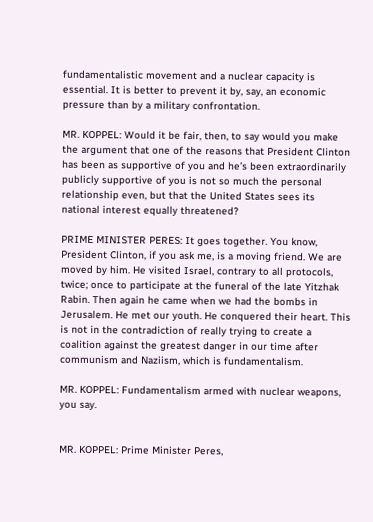fundamentalistic movement and a nuclear capacity is essential. It is better to prevent it by, say, an economic pressure than by a military confrontation.

MR. KOPPEL: Would it be fair, then, to say would you make the argument that one of the reasons that President Clinton has been as supportive of you and he’s been extraordinarily publicly supportive of you is not so much the personal relationship even, but that the United States sees its national interest equally threatened?

PRIME MINISTER PERES: It goes together. You know, President Clinton, if you ask me, is a moving friend. We are moved by him. He visited Israel, contrary to all protocols, twice; once to participate at the funeral of the late Yitzhak Rabin. Then again he came when we had the bombs in Jerusalem. He met our youth. He conquered their heart. This is not in the contradiction of really trying to create a coalition against the greatest danger in our time after communism and Naziism, which is fundamentalism.

MR. KOPPEL: Fundamentalism armed with nuclear weapons, you say.


MR. KOPPEL: Prime Minister Peres,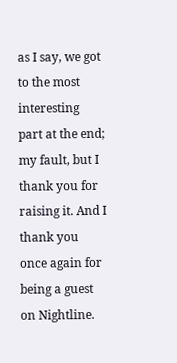as I say, we got to the most interesting part at the end; my fault, but I thank you for raising it. And I thank you once again for being a guest on Nightline.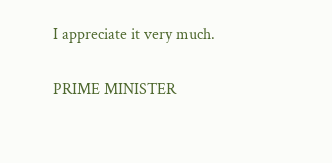I appreciate it very much.

PRIME MINISTER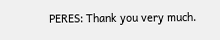PERES: Thank you very much.